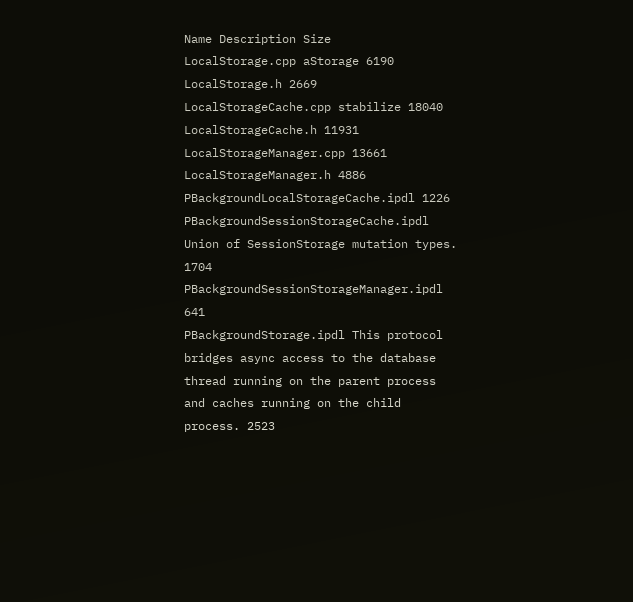Name Description Size
LocalStorage.cpp aStorage 6190
LocalStorage.h 2669
LocalStorageCache.cpp stabilize 18040
LocalStorageCache.h 11931
LocalStorageManager.cpp 13661
LocalStorageManager.h 4886
PBackgroundLocalStorageCache.ipdl 1226
PBackgroundSessionStorageCache.ipdl Union of SessionStorage mutation types. 1704
PBackgroundSessionStorageManager.ipdl 641
PBackgroundStorage.ipdl This protocol bridges async access to the database thread running on the parent process and caches running on the child process. 2523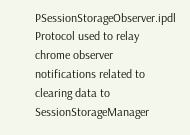PSessionStorageObserver.ipdl Protocol used to relay chrome observer notifications related to clearing data to SessionStorageManager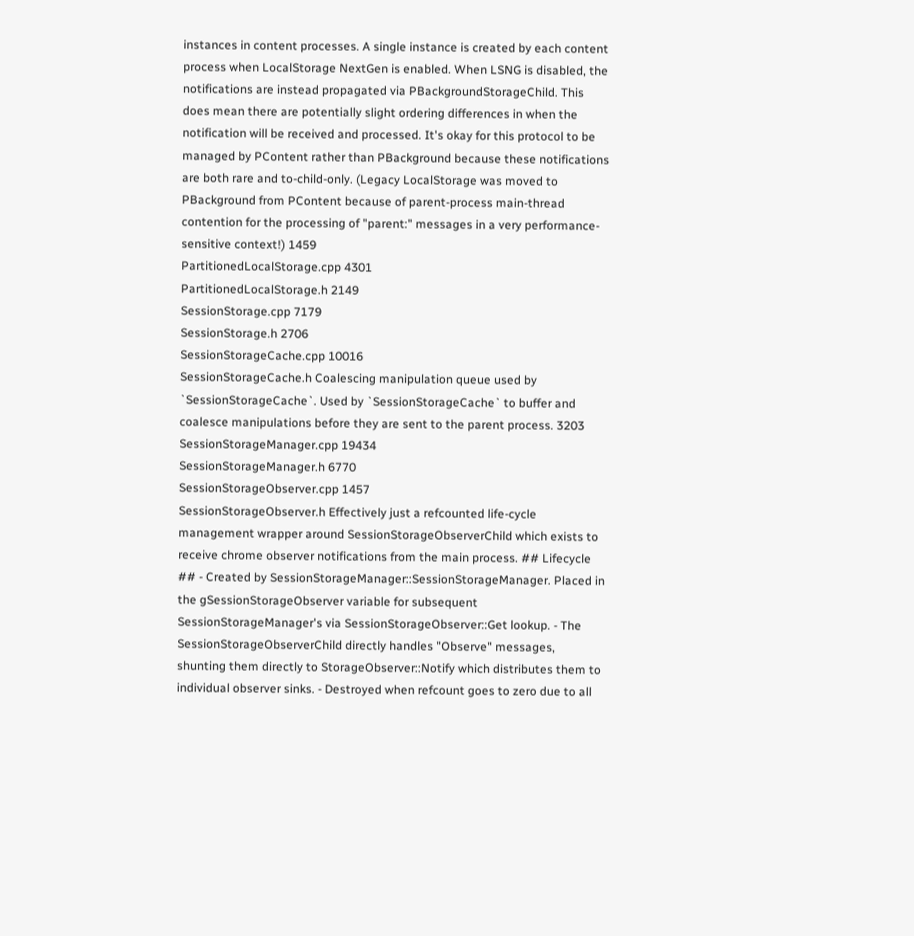instances in content processes. A single instance is created by each content process when LocalStorage NextGen is enabled. When LSNG is disabled, the notifications are instead propagated via PBackgroundStorageChild. This does mean there are potentially slight ordering differences in when the notification will be received and processed. It's okay for this protocol to be managed by PContent rather than PBackground because these notifications are both rare and to-child-only. (Legacy LocalStorage was moved to PBackground from PContent because of parent-process main-thread contention for the processing of "parent:" messages in a very performance-sensitive context!) 1459
PartitionedLocalStorage.cpp 4301
PartitionedLocalStorage.h 2149
SessionStorage.cpp 7179
SessionStorage.h 2706
SessionStorageCache.cpp 10016
SessionStorageCache.h Coalescing manipulation queue used by `SessionStorageCache`. Used by `SessionStorageCache` to buffer and coalesce manipulations before they are sent to the parent process. 3203
SessionStorageManager.cpp 19434
SessionStorageManager.h 6770
SessionStorageObserver.cpp 1457
SessionStorageObserver.h Effectively just a refcounted life-cycle management wrapper around SessionStorageObserverChild which exists to receive chrome observer notifications from the main process. ## Lifecycle ## - Created by SessionStorageManager::SessionStorageManager. Placed in the gSessionStorageObserver variable for subsequent SessionStorageManager's via SessionStorageObserver::Get lookup. - The SessionStorageObserverChild directly handles "Observe" messages, shunting them directly to StorageObserver::Notify which distributes them to individual observer sinks. - Destroyed when refcount goes to zero due to all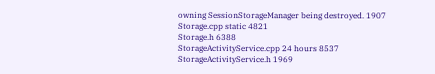owning SessionStorageManager being destroyed. 1907
Storage.cpp static 4821
Storage.h 6388
StorageActivityService.cpp 24 hours 8537
StorageActivityService.h 1969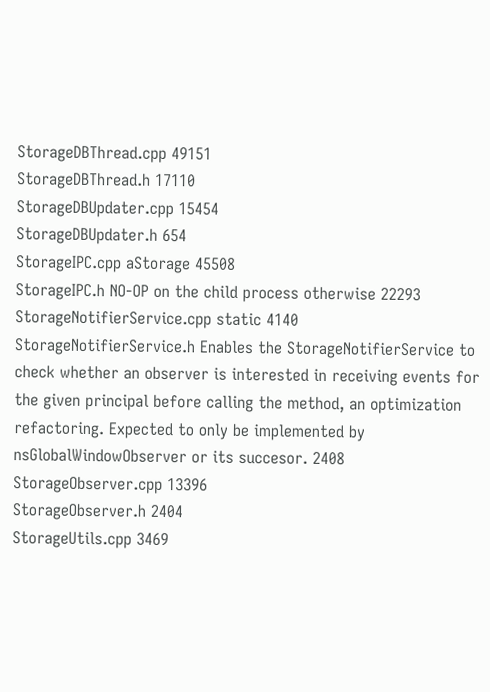StorageDBThread.cpp 49151
StorageDBThread.h 17110
StorageDBUpdater.cpp 15454
StorageDBUpdater.h 654
StorageIPC.cpp aStorage 45508
StorageIPC.h NO-OP on the child process otherwise 22293
StorageNotifierService.cpp static 4140
StorageNotifierService.h Enables the StorageNotifierService to check whether an observer is interested in receiving events for the given principal before calling the method, an optimization refactoring. Expected to only be implemented by nsGlobalWindowObserver or its succesor. 2408
StorageObserver.cpp 13396
StorageObserver.h 2404
StorageUtils.cpp 3469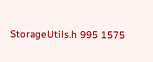StorageUtils.h 995 1575